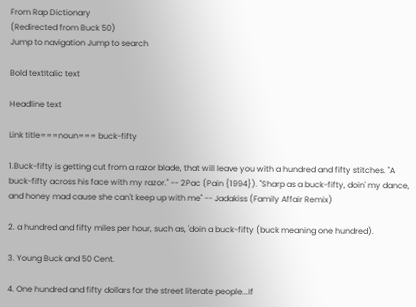From Rap Dictionary
(Redirected from Buck 50)
Jump to navigation Jump to search

Bold textItalic text

Headline text

Link title===noun=== buck-fifty

1.Buck-fifty is getting cut from a razor blade, that will leave you with a hundred and fifty stitches. "A buck-fifty across his face with my razor." -- 2Pac (Pain {1994}). "Sharp as a buck-fifty, doin' my dance, and honey mad cause she can't keep up with me" -- Jadakiss (Family Affair Remix)

2. a hundred and fifty miles per hour, such as, 'doin a buck-fifty (buck meaning one hundred).

3. Young Buck and 50 Cent.

4. One hundred and fifty dollars for the street literate people...If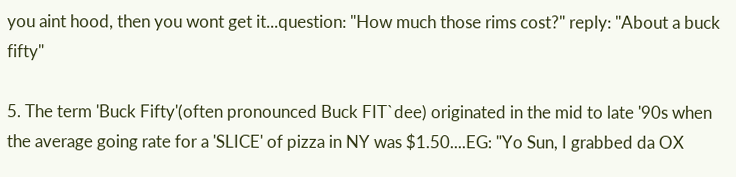you aint hood, then you wont get it...question: "How much those rims cost?" reply: "About a buck fifty"

5. The term 'Buck Fifty'(often pronounced Buck FIT`dee) originated in the mid to late '90s when the average going rate for a 'SLICE' of pizza in NY was $1.50....EG: "Yo Sun, I grabbed da OX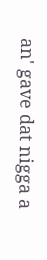an' gave dat nigga a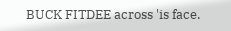BUCK FITDEE across 'is face.